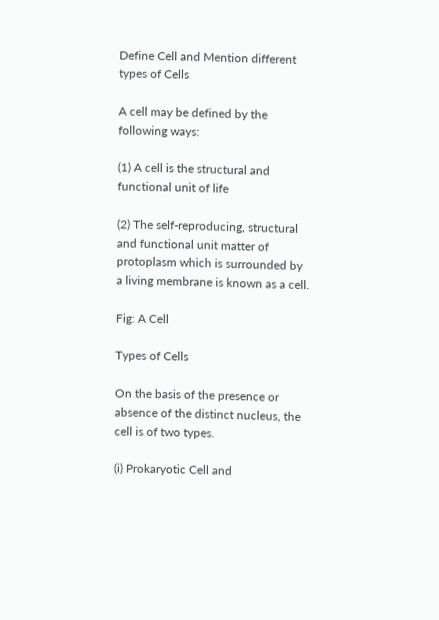Define Cell and Mention different types of Cells

A cell may be defined by the following ways:

(1) A cell is the structural and functional unit of life

(2) The self-reproducing, structural and functional unit matter of protoplasm which is surrounded by a living membrane is known as a cell.

Fig: A Cell

Types of Cells

On the basis of the presence or absence of the distinct nucleus, the cell is of two types.

(i) Prokaryotic Cell and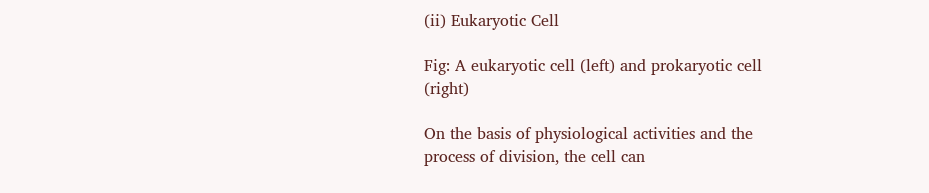(ii) Eukaryotic Cell

Fig: A eukaryotic cell (left) and prokaryotic cell (right)

On the basis of physiological activities and the process of division, the cell can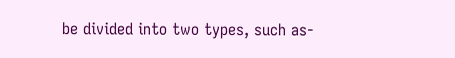be divided into two types, such as-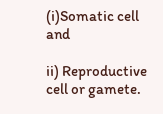(i)Somatic cell and

ii) Reproductive cell or gamete.